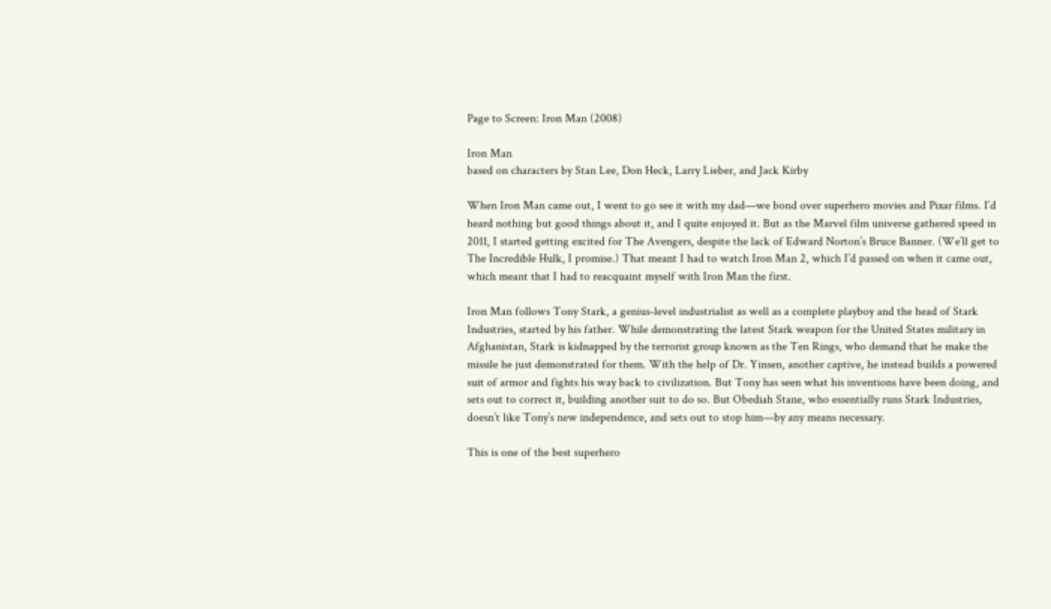Page to Screen: Iron Man (2008)

Iron Man
based on characters by Stan Lee, Don Heck, Larry Lieber, and Jack Kirby

When Iron Man came out, I went to go see it with my dad—we bond over superhero movies and Pixar films. I’d heard nothing but good things about it, and I quite enjoyed it. But as the Marvel film universe gathered speed in 2011, I started getting excited for The Avengers, despite the lack of Edward Norton’s Bruce Banner. (We’ll get to The Incredible Hulk, I promise.) That meant I had to watch Iron Man 2, which I’d passed on when it came out, which meant that I had to reacquaint myself with Iron Man the first.

Iron Man follows Tony Stark, a genius-level industrialist as well as a complete playboy and the head of Stark Industries, started by his father. While demonstrating the latest Stark weapon for the United States military in Afghanistan, Stark is kidnapped by the terrorist group known as the Ten Rings, who demand that he make the missile he just demonstrated for them. With the help of Dr. Yinsen, another captive, he instead builds a powered suit of armor and fights his way back to civilization. But Tony has seen what his inventions have been doing, and sets out to correct it, building another suit to do so. But Obediah Stane, who essentially runs Stark Industries, doesn’t like Tony’s new independence, and sets out to stop him—by any means necessary.

This is one of the best superhero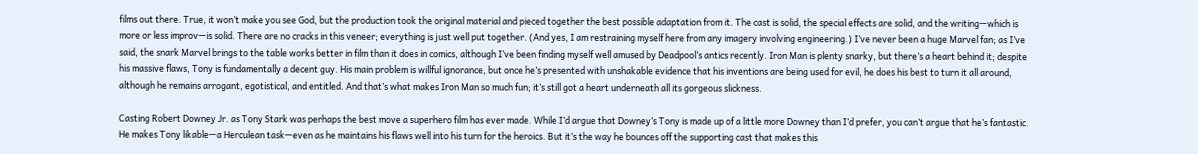films out there. True, it won’t make you see God, but the production took the original material and pieced together the best possible adaptation from it. The cast is solid, the special effects are solid, and the writing—which is more or less improv—is solid. There are no cracks in this veneer; everything is just well put together. (And yes, I am restraining myself here from any imagery involving engineering.) I’ve never been a huge Marvel fan; as I’ve said, the snark Marvel brings to the table works better in film than it does in comics, although I’ve been finding myself well amused by Deadpool’s antics recently. Iron Man is plenty snarky, but there’s a heart behind it; despite his massive flaws, Tony is fundamentally a decent guy. His main problem is willful ignorance, but once he’s presented with unshakable evidence that his inventions are being used for evil, he does his best to turn it all around, although he remains arrogant, egotistical, and entitled. And that’s what makes Iron Man so much fun; it’s still got a heart underneath all its gorgeous slickness.

Casting Robert Downey Jr. as Tony Stark was perhaps the best move a superhero film has ever made. While I’d argue that Downey’s Tony is made up of a little more Downey than I’d prefer, you can’t argue that he’s fantastic. He makes Tony likable—a Herculean task—even as he maintains his flaws well into his turn for the heroics. But it’s the way he bounces off the supporting cast that makes this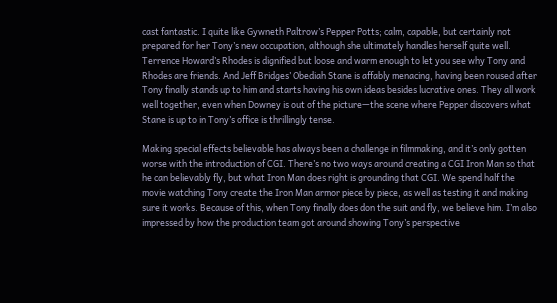cast fantastic. I quite like Gywneth Paltrow’s Pepper Potts; calm, capable, but certainly not prepared for her Tony’s new occupation, although she ultimately handles herself quite well. Terrence Howard’s Rhodes is dignified but loose and warm enough to let you see why Tony and Rhodes are friends. And Jeff Bridges’ Obediah Stane is affably menacing, having been roused after Tony finally stands up to him and starts having his own ideas besides lucrative ones. They all work well together, even when Downey is out of the picture—the scene where Pepper discovers what Stane is up to in Tony’s office is thrillingly tense.

Making special effects believable has always been a challenge in filmmaking, and it’s only gotten worse with the introduction of CGI. There’s no two ways around creating a CGI Iron Man so that he can believably fly, but what Iron Man does right is grounding that CGI. We spend half the movie watching Tony create the Iron Man armor piece by piece, as well as testing it and making sure it works. Because of this, when Tony finally does don the suit and fly, we believe him. I’m also impressed by how the production team got around showing Tony’s perspective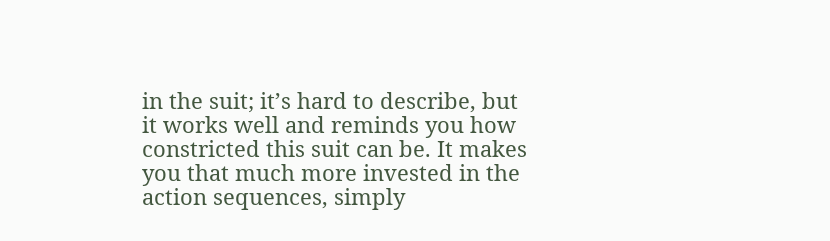in the suit; it’s hard to describe, but it works well and reminds you how constricted this suit can be. It makes you that much more invested in the action sequences, simply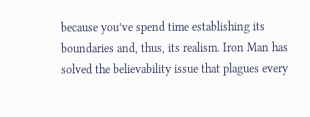because you’ve spend time establishing its boundaries and, thus, its realism. Iron Man has solved the believability issue that plagues every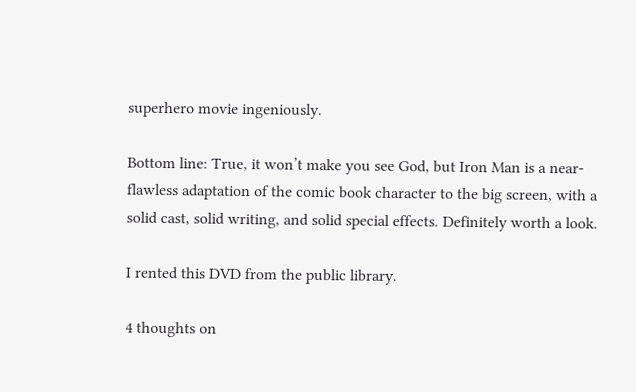superhero movie ingeniously.

Bottom line: True, it won’t make you see God, but Iron Man is a near-flawless adaptation of the comic book character to the big screen, with a solid cast, solid writing, and solid special effects. Definitely worth a look.

I rented this DVD from the public library.

4 thoughts on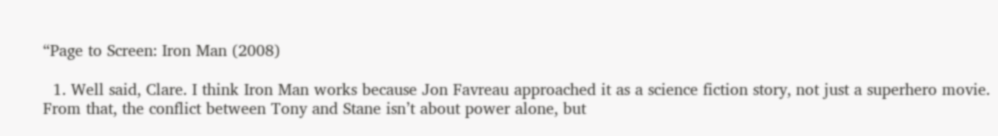“Page to Screen: Iron Man (2008)

  1. Well said, Clare. I think Iron Man works because Jon Favreau approached it as a science fiction story, not just a superhero movie. From that, the conflict between Tony and Stane isn’t about power alone, but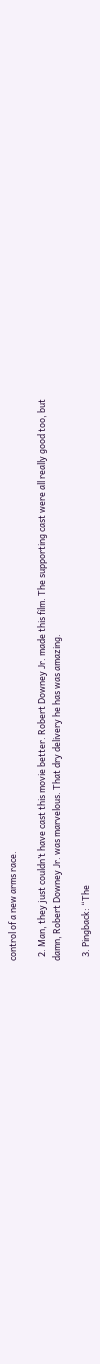control of a new arms race.

  2. Man, they just couldn’t have cast this movie better. Robert Downey Jr. made this film. The supporting cast were all really good too, but damn, Robert Downey Jr. was marvelous. That dry delivery he has was amazing.

  3. Pingback: “The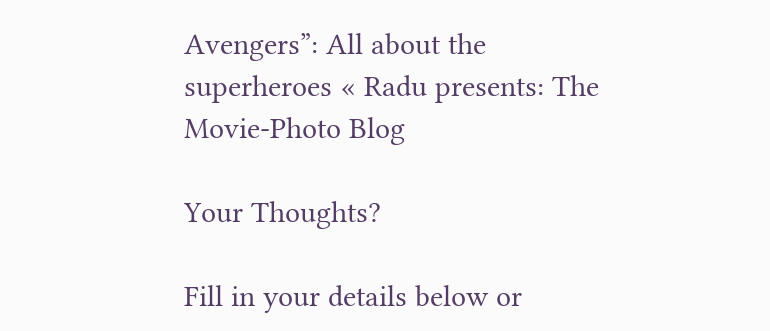Avengers”: All about the superheroes « Radu presents: The Movie-Photo Blog

Your Thoughts?

Fill in your details below or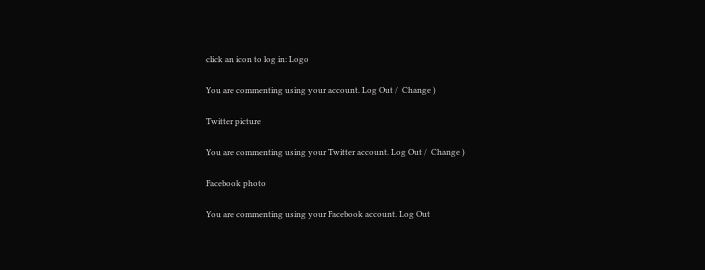click an icon to log in: Logo

You are commenting using your account. Log Out /  Change )

Twitter picture

You are commenting using your Twitter account. Log Out /  Change )

Facebook photo

You are commenting using your Facebook account. Log Out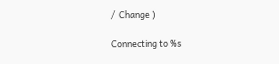/  Change )

Connecting to %s